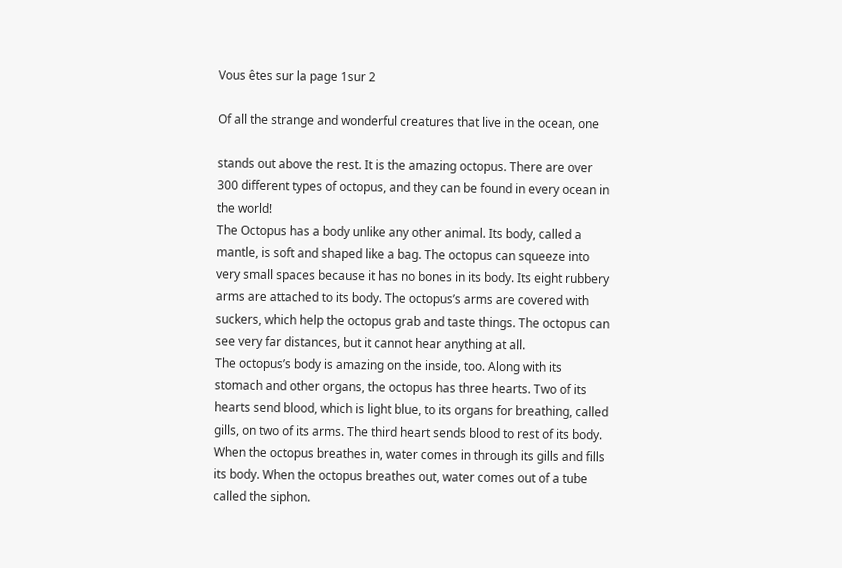Vous êtes sur la page 1sur 2

Of all the strange and wonderful creatures that live in the ocean, one

stands out above the rest. It is the amazing octopus. There are over
300 different types of octopus, and they can be found in every ocean in
the world!
The Octopus has a body unlike any other animal. Its body, called a
mantle, is soft and shaped like a bag. The octopus can squeeze into
very small spaces because it has no bones in its body. Its eight rubbery
arms are attached to its body. The octopus’s arms are covered with
suckers, which help the octopus grab and taste things. The octopus can
see very far distances, but it cannot hear anything at all.
The octopus’s body is amazing on the inside, too. Along with its
stomach and other organs, the octopus has three hearts. Two of its
hearts send blood, which is light blue, to its organs for breathing, called
gills, on two of its arms. The third heart sends blood to rest of its body.
When the octopus breathes in, water comes in through its gills and fills
its body. When the octopus breathes out, water comes out of a tube
called the siphon.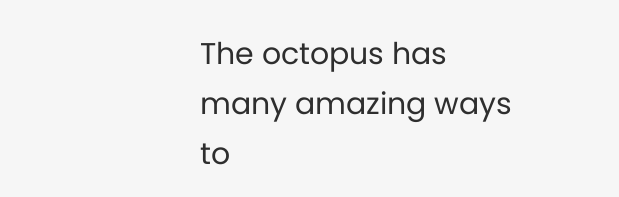The octopus has many amazing ways to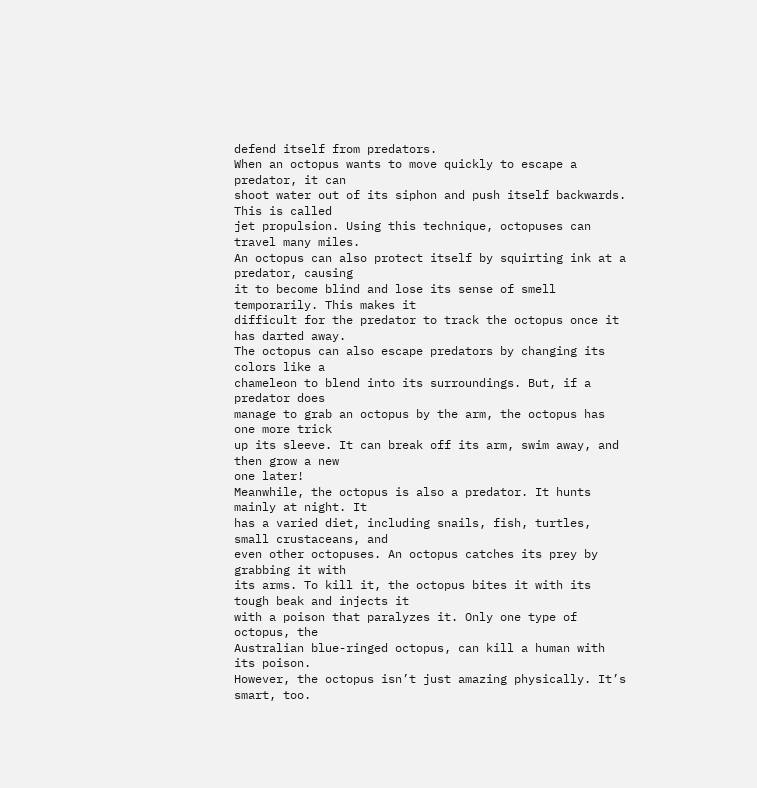defend itself from predators.
When an octopus wants to move quickly to escape a predator, it can
shoot water out of its siphon and push itself backwards. This is called
jet propulsion. Using this technique, octopuses can travel many miles.
An octopus can also protect itself by squirting ink at a predator, causing
it to become blind and lose its sense of smell temporarily. This makes it
difficult for the predator to track the octopus once it has darted away.
The octopus can also escape predators by changing its colors like a
chameleon to blend into its surroundings. But, if a predator does
manage to grab an octopus by the arm, the octopus has one more trick
up its sleeve. It can break off its arm, swim away, and then grow a new
one later!
Meanwhile, the octopus is also a predator. It hunts mainly at night. It
has a varied diet, including snails, fish, turtles, small crustaceans, and
even other octopuses. An octopus catches its prey by grabbing it with
its arms. To kill it, the octopus bites it with its tough beak and injects it
with a poison that paralyzes it. Only one type of octopus, the
Australian blue-ringed octopus, can kill a human with its poison.
However, the octopus isn’t just amazing physically. It’s smart, too.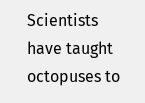Scientists have taught octopuses to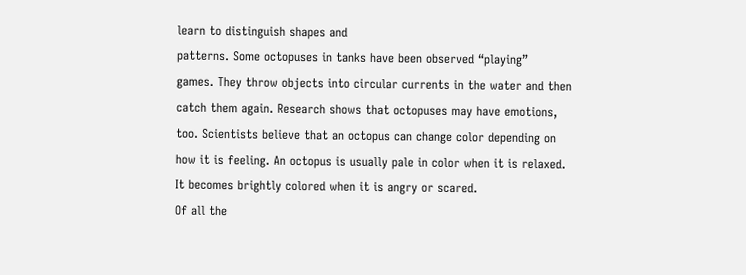learn to distinguish shapes and
patterns. Some octopuses in tanks have been observed “playing”
games. They throw objects into circular currents in the water and then
catch them again. Research shows that octopuses may have emotions,
too. Scientists believe that an octopus can change color depending on
how it is feeling. An octopus is usually pale in color when it is relaxed.
It becomes brightly colored when it is angry or scared.
Of all the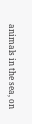animals in the sea, on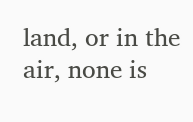land, or in the air, none is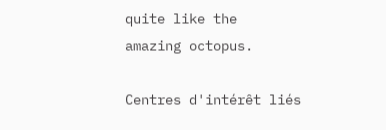quite like the
amazing octopus.

Centres d'intérêt liés